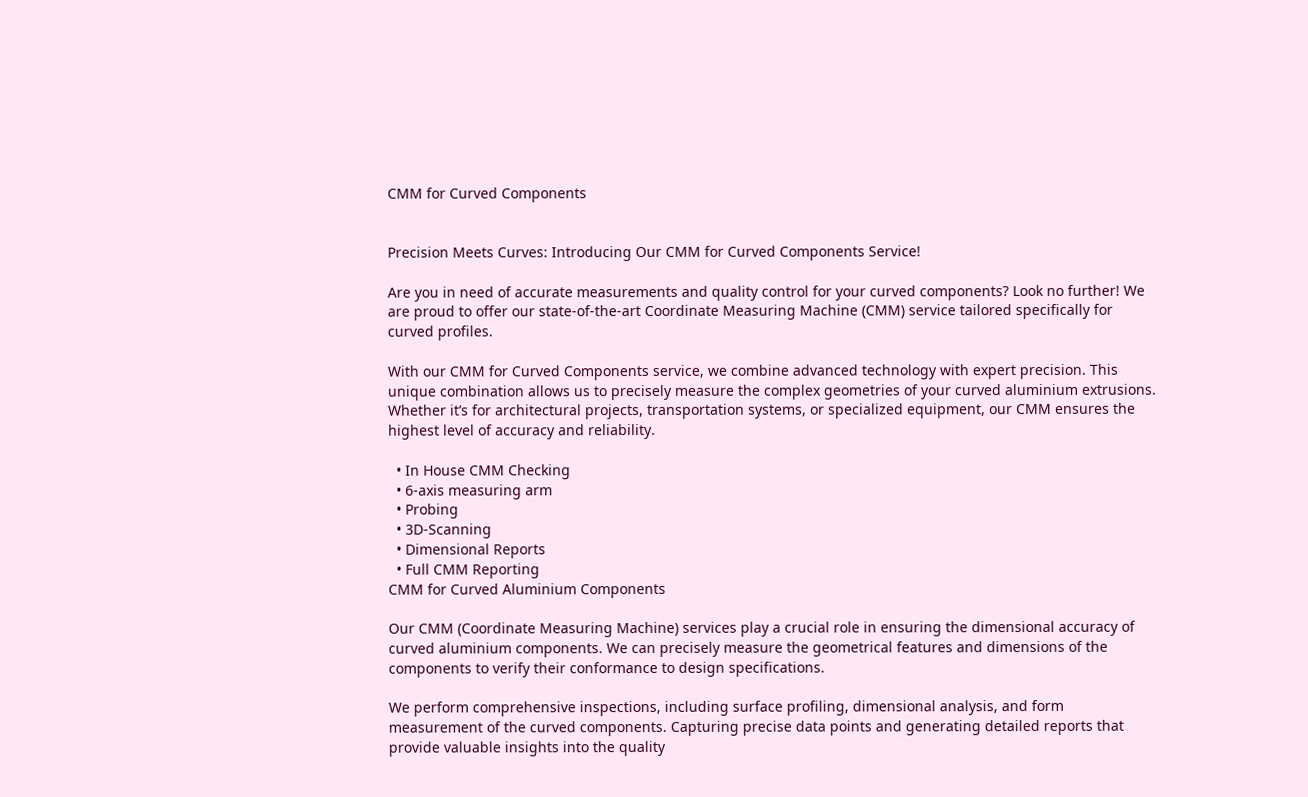CMM for Curved Components


Precision Meets Curves: Introducing Our CMM for Curved Components Service!

Are you in need of accurate measurements and quality control for your curved components? Look no further! We are proud to offer our state-of-the-art Coordinate Measuring Machine (CMM) service tailored specifically for curved profiles.

With our CMM for Curved Components service, we combine advanced technology with expert precision. This unique combination allows us to precisely measure the complex geometries of your curved aluminium extrusions. Whether it’s for architectural projects, transportation systems, or specialized equipment, our CMM ensures the highest level of accuracy and reliability.

  • In House CMM Checking
  • 6-axis measuring arm
  • Probing
  • 3D-Scanning
  • Dimensional Reports
  • Full CMM Reporting
CMM for Curved Aluminium Components

Our CMM (Coordinate Measuring Machine) services play a crucial role in ensuring the dimensional accuracy of curved aluminium components. We can precisely measure the geometrical features and dimensions of the components to verify their conformance to design specifications.

We perform comprehensive inspections, including surface profiling, dimensional analysis, and form measurement of the curved components. Capturing precise data points and generating detailed reports that provide valuable insights into the quality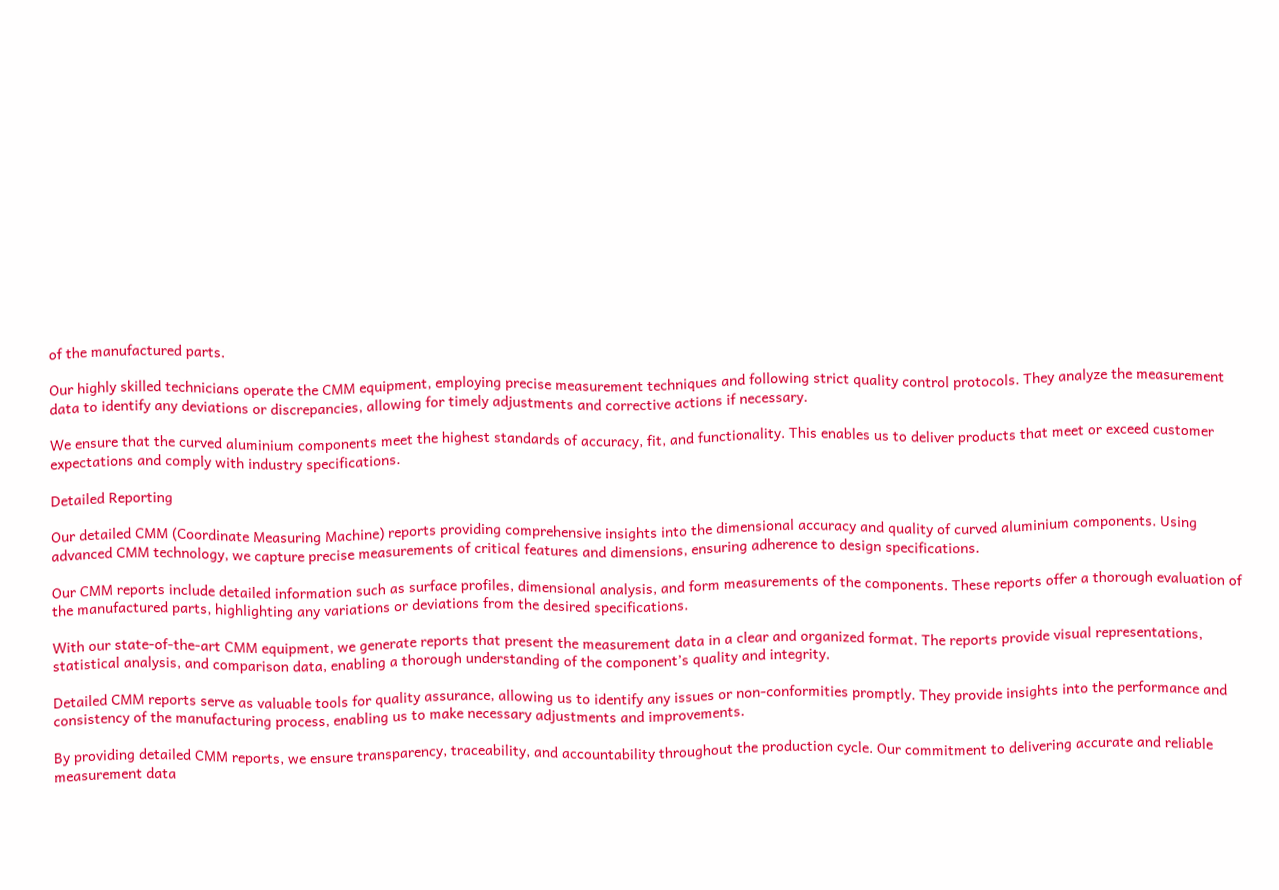of the manufactured parts.

Our highly skilled technicians operate the CMM equipment, employing precise measurement techniques and following strict quality control protocols. They analyze the measurement data to identify any deviations or discrepancies, allowing for timely adjustments and corrective actions if necessary.

We ensure that the curved aluminium components meet the highest standards of accuracy, fit, and functionality. This enables us to deliver products that meet or exceed customer expectations and comply with industry specifications.

Detailed Reporting

Our detailed CMM (Coordinate Measuring Machine) reports providing comprehensive insights into the dimensional accuracy and quality of curved aluminium components. Using advanced CMM technology, we capture precise measurements of critical features and dimensions, ensuring adherence to design specifications.

Our CMM reports include detailed information such as surface profiles, dimensional analysis, and form measurements of the components. These reports offer a thorough evaluation of the manufactured parts, highlighting any variations or deviations from the desired specifications.

With our state-of-the-art CMM equipment, we generate reports that present the measurement data in a clear and organized format. The reports provide visual representations, statistical analysis, and comparison data, enabling a thorough understanding of the component’s quality and integrity.

Detailed CMM reports serve as valuable tools for quality assurance, allowing us to identify any issues or non-conformities promptly. They provide insights into the performance and consistency of the manufacturing process, enabling us to make necessary adjustments and improvements.

By providing detailed CMM reports, we ensure transparency, traceability, and accountability throughout the production cycle. Our commitment to delivering accurate and reliable measurement data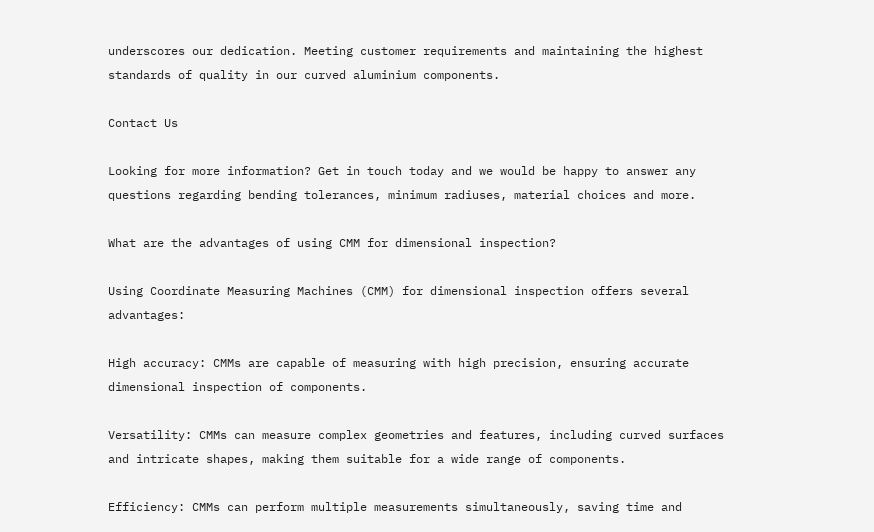underscores our dedication. Meeting customer requirements and maintaining the highest standards of quality in our curved aluminium components.

Contact Us

Looking for more information? Get in touch today and we would be happy to answer any questions regarding bending tolerances, minimum radiuses, material choices and more.

What are the advantages of using CMM for dimensional inspection?

Using Coordinate Measuring Machines (CMM) for dimensional inspection offers several advantages:

High accuracy: CMMs are capable of measuring with high precision, ensuring accurate dimensional inspection of components.

Versatility: CMMs can measure complex geometries and features, including curved surfaces and intricate shapes, making them suitable for a wide range of components.

Efficiency: CMMs can perform multiple measurements simultaneously, saving time and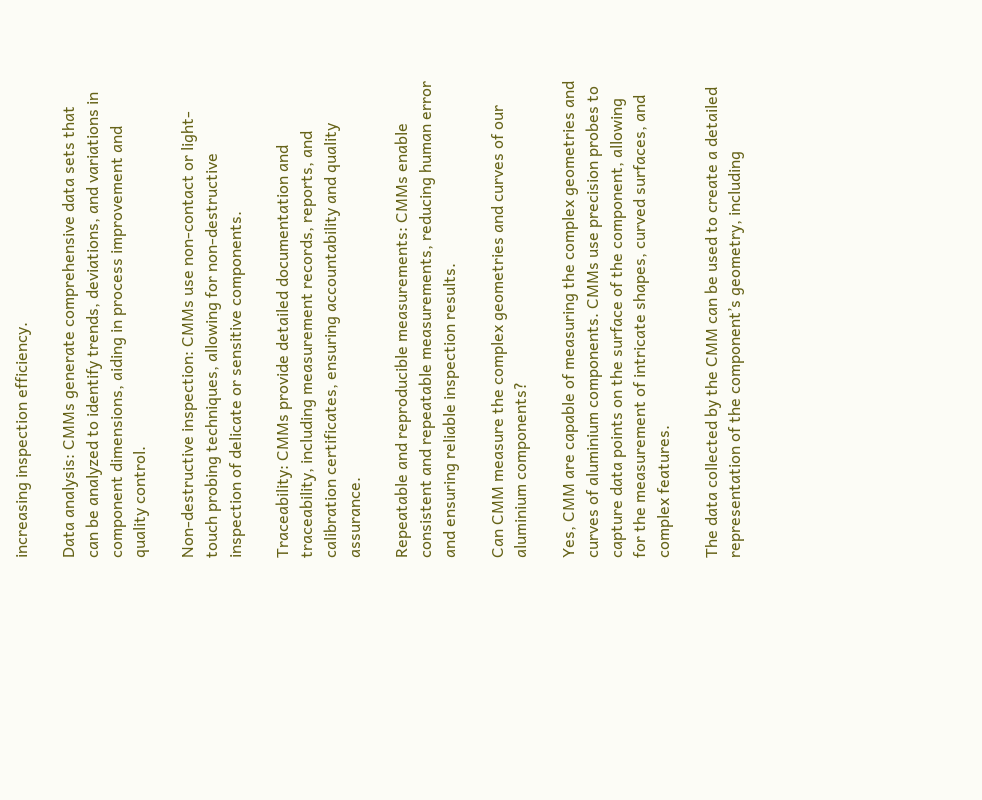increasing inspection efficiency.

Data analysis: CMMs generate comprehensive data sets that can be analyzed to identify trends, deviations, and variations in component dimensions, aiding in process improvement and quality control.

Non-destructive inspection: CMMs use non-contact or light-touch probing techniques, allowing for non-destructive inspection of delicate or sensitive components.

Traceability: CMMs provide detailed documentation and traceability, including measurement records, reports, and calibration certificates, ensuring accountability and quality assurance.

Repeatable and reproducible measurements: CMMs enable consistent and repeatable measurements, reducing human error and ensuring reliable inspection results.

Can CMM measure the complex geometries and curves of our aluminium components?

Yes, CMM are capable of measuring the complex geometries and curves of aluminium components. CMMs use precision probes to capture data points on the surface of the component, allowing for the measurement of intricate shapes, curved surfaces, and complex features.

The data collected by the CMM can be used to create a detailed representation of the component’s geometry, including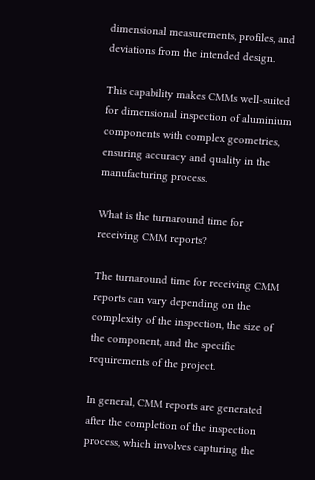dimensional measurements, profiles, and deviations from the intended design.

This capability makes CMMs well-suited for dimensional inspection of aluminium components with complex geometries, ensuring accuracy and quality in the manufacturing process.

What is the turnaround time for receiving CMM reports?

The turnaround time for receiving CMM reports can vary depending on the complexity of the inspection, the size of the component, and the specific requirements of the project.

In general, CMM reports are generated after the completion of the inspection process, which involves capturing the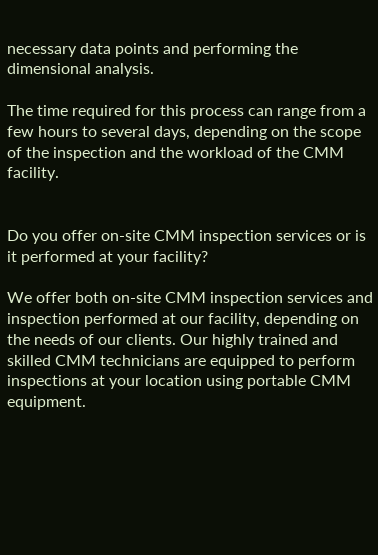necessary data points and performing the dimensional analysis.

The time required for this process can range from a few hours to several days, depending on the scope of the inspection and the workload of the CMM facility.


Do you offer on-site CMM inspection services or is it performed at your facility?

We offer both on-site CMM inspection services and inspection performed at our facility, depending on the needs of our clients. Our highly trained and skilled CMM technicians are equipped to perform inspections at your location using portable CMM equipment.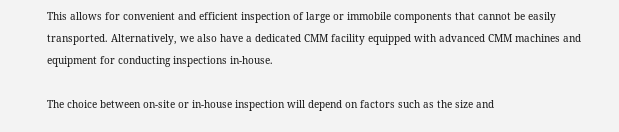This allows for convenient and efficient inspection of large or immobile components that cannot be easily transported. Alternatively, we also have a dedicated CMM facility equipped with advanced CMM machines and equipment for conducting inspections in-house.

The choice between on-site or in-house inspection will depend on factors such as the size and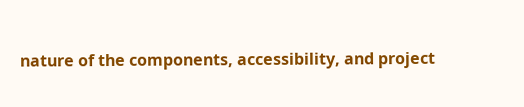nature of the components, accessibility, and project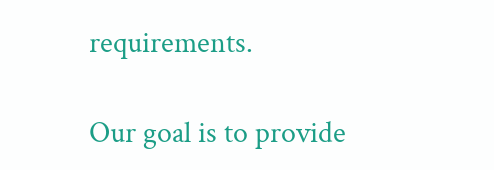requirements.

Our goal is to provide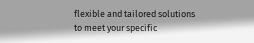flexible and tailored solutions to meet your specific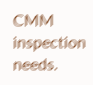CMM inspection needs.